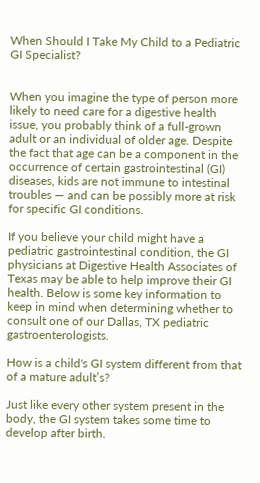When Should I Take My Child to a Pediatric GI Specialist?


When you imagine the type of person more likely to need care for a digestive health issue, you probably think of a full-grown adult or an individual of older age. Despite the fact that age can be a component in the occurrence of certain gastrointestinal (GI) diseases, kids are not immune to intestinal troubles — and can be possibly more at risk for specific GI conditions.

If you believe your child might have a pediatric gastrointestinal condition, the GI physicians at Digestive Health Associates of Texas may be able to help improve their GI health. Below is some key information to keep in mind when determining whether to consult one of our Dallas, TX pediatric gastroenterologists.

How is a child's GI system different from that of a mature adult’s?

Just like every other system present in the body, the GI system takes some time to develop after birth.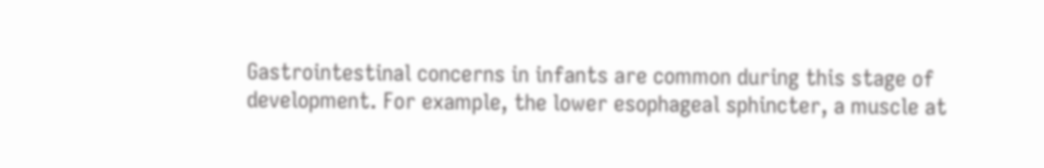Gastrointestinal concerns in infants are common during this stage of development. For example, the lower esophageal sphincter, a muscle at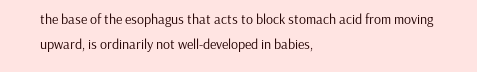the base of the esophagus that acts to block stomach acid from moving upward, is ordinarily not well-developed in babies,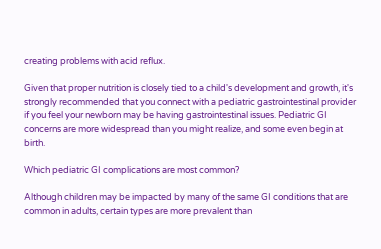creating problems with acid reflux.

Given that proper nutrition is closely tied to a child's development and growth, it's strongly recommended that you connect with a pediatric gastrointestinal provider if you feel your newborn may be having gastrointestinal issues. Pediatric GI concerns are more widespread than you might realize, and some even begin at birth.

Which pediatric GI complications are most common?

Although children may be impacted by many of the same GI conditions that are common in adults, certain types are more prevalent than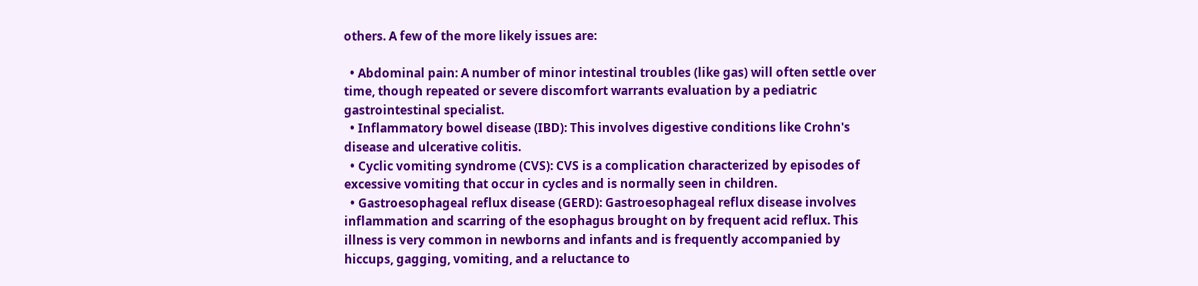others. A few of the more likely issues are:

  • Abdominal pain: A number of minor intestinal troubles (like gas) will often settle over time, though repeated or severe discomfort warrants evaluation by a pediatric gastrointestinal specialist.
  • Inflammatory bowel disease (IBD): This involves digestive conditions like Crohn's disease and ulcerative colitis.
  • Cyclic vomiting syndrome (CVS): CVS is a complication characterized by episodes of excessive vomiting that occur in cycles and is normally seen in children.
  • Gastroesophageal reflux disease (GERD): Gastroesophageal reflux disease involves inflammation and scarring of the esophagus brought on by frequent acid reflux. This illness is very common in newborns and infants and is frequently accompanied by hiccups, gagging, vomiting, and a reluctance to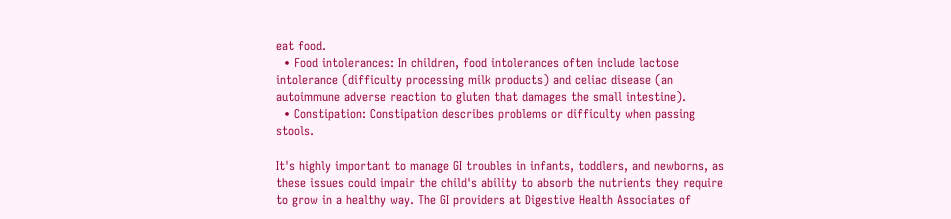eat food.
  • Food intolerances: In children, food intolerances often include lactose intolerance (difficulty processing milk products) and celiac disease (an autoimmune adverse reaction to gluten that damages the small intestine).
  • Constipation: Constipation describes problems or difficulty when passing stools.

It's highly important to manage GI troubles in infants, toddlers, and newborns, as these issues could impair the child's ability to absorb the nutrients they require to grow in a healthy way. The GI providers at Digestive Health Associates of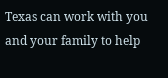Texas can work with you and your family to help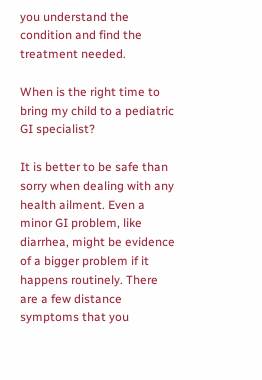you understand the condition and find the treatment needed.

When is the right time to bring my child to a pediatric GI specialist?

It is better to be safe than sorry when dealing with any health ailment. Even a minor GI problem, like diarrhea, might be evidence of a bigger problem if it happens routinely. There are a few distance symptoms that you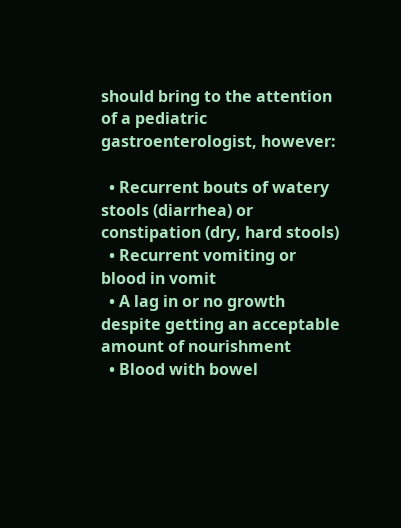should bring to the attention of a pediatric gastroenterologist, however:

  • Recurrent bouts of watery stools (diarrhea) or constipation (dry, hard stools)
  • Recurrent vomiting or blood in vomit
  • A lag in or no growth despite getting an acceptable amount of nourishment
  • Blood with bowel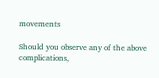movements

Should you observe any of the above complications,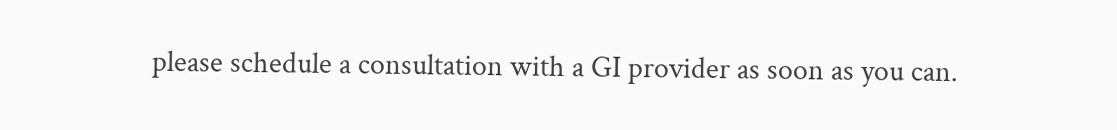please schedule a consultation with a GI provider as soon as you can.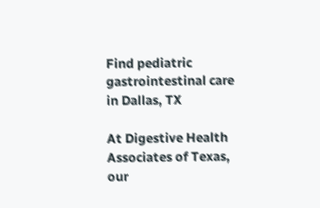Find pediatric gastrointestinal care in Dallas, TX

At Digestive Health Associates of Texas, our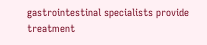gastrointestinal specialists provide treatment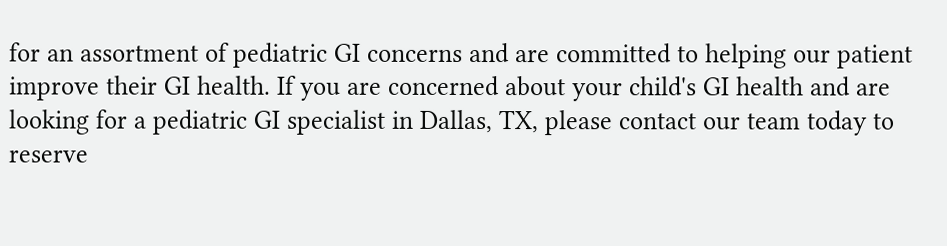for an assortment of pediatric GI concerns and are committed to helping our patient improve their GI health. If you are concerned about your child's GI health and are looking for a pediatric GI specialist in Dallas, TX, please contact our team today to reserve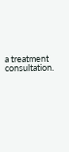a treatment consultation.